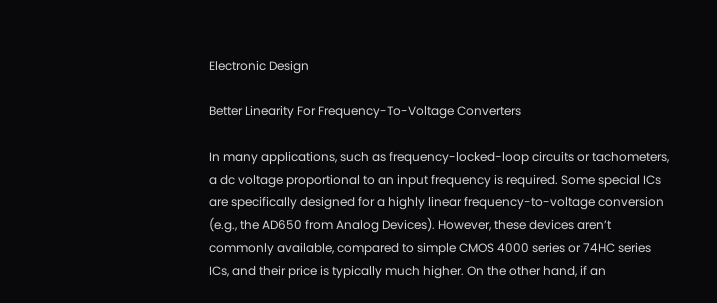Electronic Design

Better Linearity For Frequency-To-Voltage Converters

In many applications, such as frequency-locked-loop circuits or tachometers, a dc voltage proportional to an input frequency is required. Some special ICs are specifically designed for a highly linear frequency-to-voltage conversion (e.g., the AD650 from Analog Devices). However, these devices aren’t commonly available, compared to simple CMOS 4000 series or 74HC series ICs, and their price is typically much higher. On the other hand, if an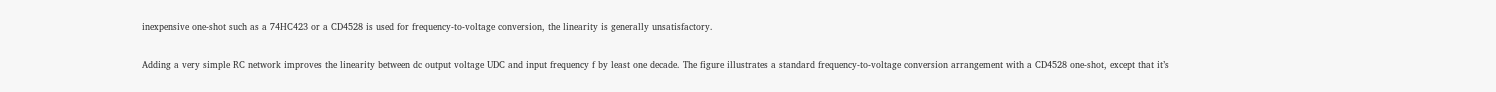inexpensive one-shot such as a 74HC423 or a CD4528 is used for frequency-to-voltage conversion, the linearity is generally unsatisfactory.

Adding a very simple RC network improves the linearity between dc output voltage UDC and input frequency f by least one decade. The figure illustrates a standard frequency-to-voltage conversion arrangement with a CD4528 one-shot, except that it’s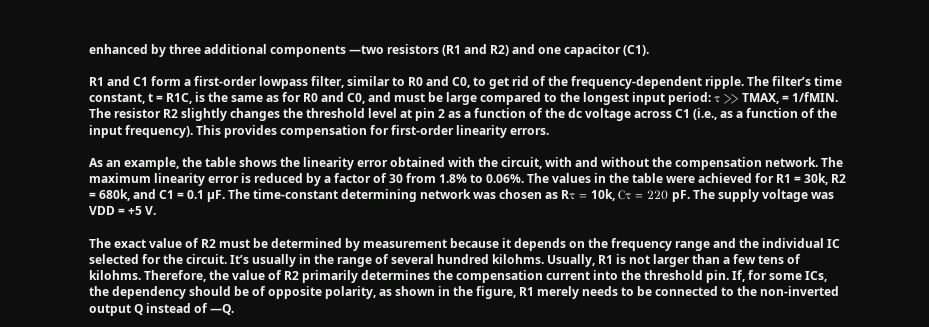enhanced by three additional components —two resistors (R1 and R2) and one capacitor (C1).

R1 and C1 form a first-order lowpass filter, similar to R0 and C0, to get rid of the frequency-dependent ripple. The filter’s time constant, t = R1C, is the same as for R0 and C0, and must be large compared to the longest input period: τ >> TMAX, = 1/fMIN. The resistor R2 slightly changes the threshold level at pin 2 as a function of the dc voltage across C1 (i.e., as a function of the input frequency). This provides compensation for first-order linearity errors.

As an example, the table shows the linearity error obtained with the circuit, with and without the compensation network. The maximum linearity error is reduced by a factor of 30 from 1.8% to 0.06%. The values in the table were achieved for R1 = 30k, R2 = 680k, and C1 = 0.1 µF. The time-constant determining network was chosen as Rτ = 10k, Cτ = 220 pF. The supply voltage was VDD = +5 V.

The exact value of R2 must be determined by measurement because it depends on the frequency range and the individual IC selected for the circuit. It’s usually in the range of several hundred kilohms. Usually, R1 is not larger than a few tens of kilohms. Therefore, the value of R2 primarily determines the compensation current into the threshold pin. If, for some ICs, the dependency should be of opposite polarity, as shown in the figure, R1 merely needs to be connected to the non-inverted output Q instead of —Q.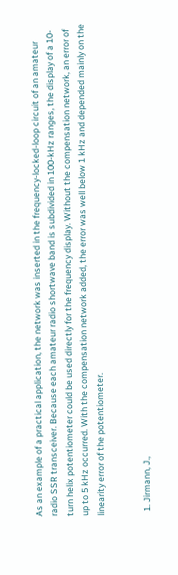As an example of a practical application, the network was inserted in the frequency-locked-loop circuit of an amateur radio SSR transceiver. Because each amateur radio shortwave band is subdivided in 100-kHz ranges, the display of a 10-turn helix potentiometer could be used directly for the frequency display. Without the compensation network, an error of up to 5 kHz occurred. With the compensation network added, the error was well below 1 kHz and depended mainly on the linearity error of the potentiometer.


  1. Jirmann, J.,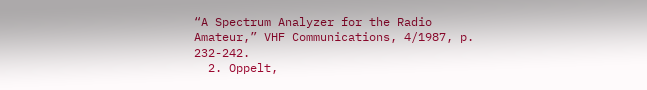“A Spectrum Analyzer for the Radio Amateur,” VHF Communications, 4/1987, p. 232-242.
  2. Oppelt,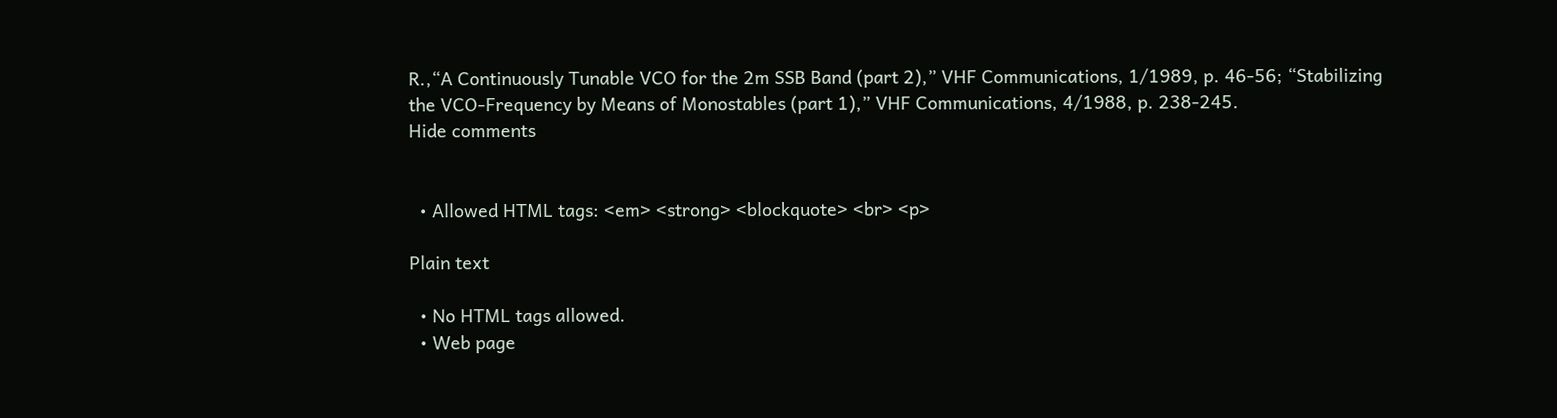R.,“A Continuously Tunable VCO for the 2m SSB Band (part 2),” VHF Communications, 1/1989, p. 46-56; “Stabilizing the VCO-Frequency by Means of Monostables (part 1),” VHF Communications, 4/1988, p. 238-245.
Hide comments


  • Allowed HTML tags: <em> <strong> <blockquote> <br> <p>

Plain text

  • No HTML tags allowed.
  • Web page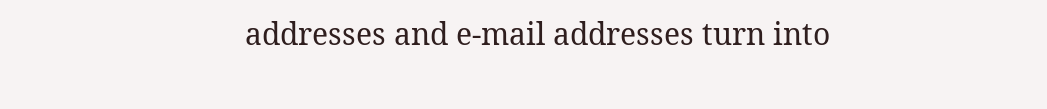addresses and e-mail addresses turn into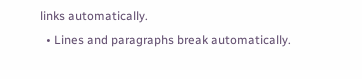links automatically.
  • Lines and paragraphs break automatically.